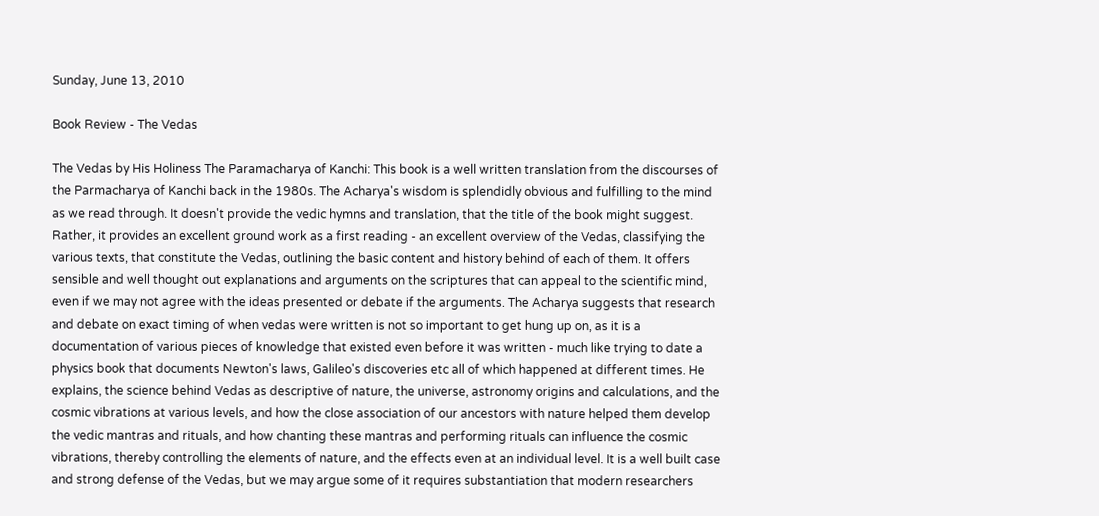Sunday, June 13, 2010

Book Review - The Vedas

The Vedas by His Holiness The Paramacharya of Kanchi: This book is a well written translation from the discourses of the Parmacharya of Kanchi back in the 1980s. The Acharya's wisdom is splendidly obvious and fulfilling to the mind as we read through. It doesn't provide the vedic hymns and translation, that the title of the book might suggest. Rather, it provides an excellent ground work as a first reading - an excellent overview of the Vedas, classifying the various texts, that constitute the Vedas, outlining the basic content and history behind of each of them. It offers sensible and well thought out explanations and arguments on the scriptures that can appeal to the scientific mind, even if we may not agree with the ideas presented or debate if the arguments. The Acharya suggests that research and debate on exact timing of when vedas were written is not so important to get hung up on, as it is a documentation of various pieces of knowledge that existed even before it was written - much like trying to date a physics book that documents Newton's laws, Galileo's discoveries etc all of which happened at different times. He explains, the science behind Vedas as descriptive of nature, the universe, astronomy origins and calculations, and the cosmic vibrations at various levels, and how the close association of our ancestors with nature helped them develop the vedic mantras and rituals, and how chanting these mantras and performing rituals can influence the cosmic vibrations, thereby controlling the elements of nature, and the effects even at an individual level. It is a well built case and strong defense of the Vedas, but we may argue some of it requires substantiation that modern researchers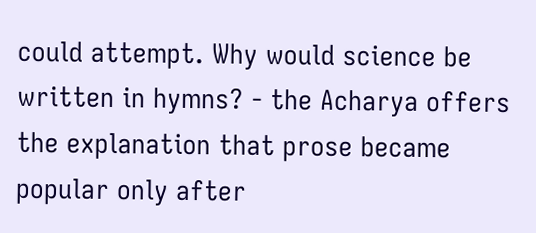could attempt. Why would science be written in hymns? - the Acharya offers the explanation that prose became popular only after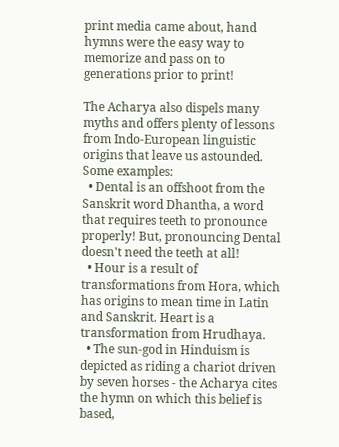print media came about, hand hymns were the easy way to memorize and pass on to generations prior to print!

The Acharya also dispels many myths and offers plenty of lessons from Indo-European linguistic origins that leave us astounded. Some examples:
  • Dental is an offshoot from the Sanskrit word Dhantha, a word that requires teeth to pronounce properly! But, pronouncing Dental doesn't need the teeth at all!
  • Hour is a result of transformations from Hora, which has origins to mean time in Latin and Sanskrit. Heart is a transformation from Hrudhaya.
  • The sun-god in Hinduism is depicted as riding a chariot driven by seven horses - the Acharya cites the hymn on which this belief is based,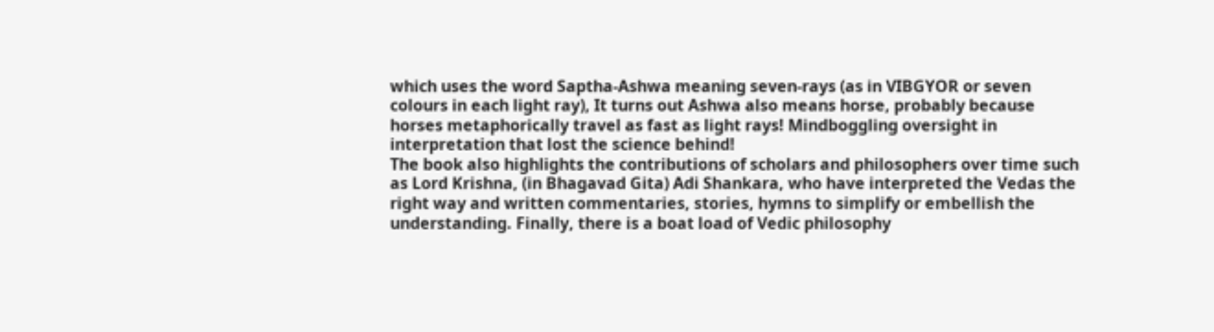which uses the word Saptha-Ashwa meaning seven-rays (as in VIBGYOR or seven colours in each light ray), It turns out Ashwa also means horse, probably because horses metaphorically travel as fast as light rays! Mindboggling oversight in interpretation that lost the science behind!
The book also highlights the contributions of scholars and philosophers over time such as Lord Krishna, (in Bhagavad Gita) Adi Shankara, who have interpreted the Vedas the right way and written commentaries, stories, hymns to simplify or embellish the understanding. Finally, there is a boat load of Vedic philosophy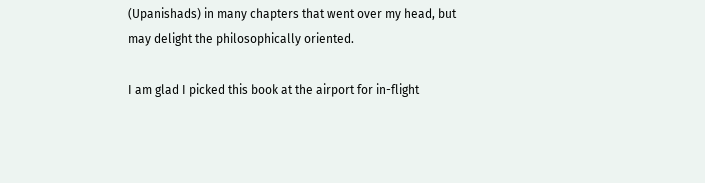(Upanishads) in many chapters that went over my head, but may delight the philosophically oriented.

I am glad I picked this book at the airport for in-flight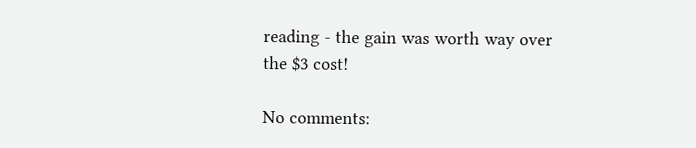reading - the gain was worth way over the $3 cost!

No comments: